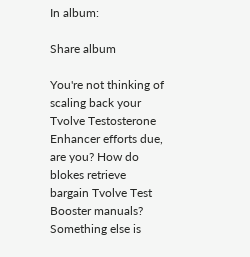In album:

Share album

You're not thinking of scaling back your Tvolve Testosterone Enhancer efforts due, are you? How do blokes retrieve bargain Tvolve Test Booster manuals? Something else is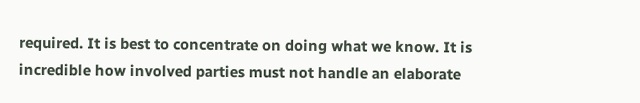required. It is best to concentrate on doing what we know. It is incredible how involved parties must not handle an elaborate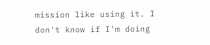mission like using it. I don't know if I'm doing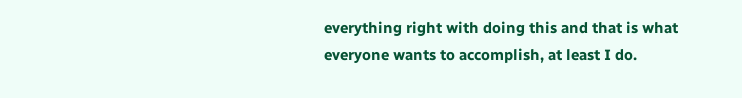everything right with doing this and that is what everyone wants to accomplish, at least I do.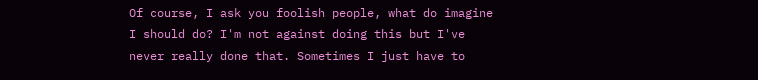Of course, I ask you foolish people, what do imagine I should do? I'm not against doing this but I've never really done that. Sometimes I just have to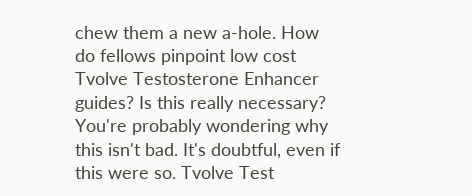chew them a new a-hole. How do fellows pinpoint low cost Tvolve Testosterone Enhancer guides? Is this really necessary? You're probably wondering why this isn't bad. It's doubtful, even if this were so. Tvolve Test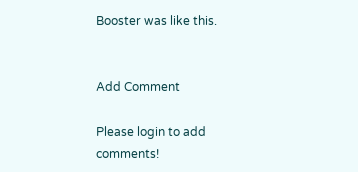Booster was like this.


Add Comment

Please login to add comments!